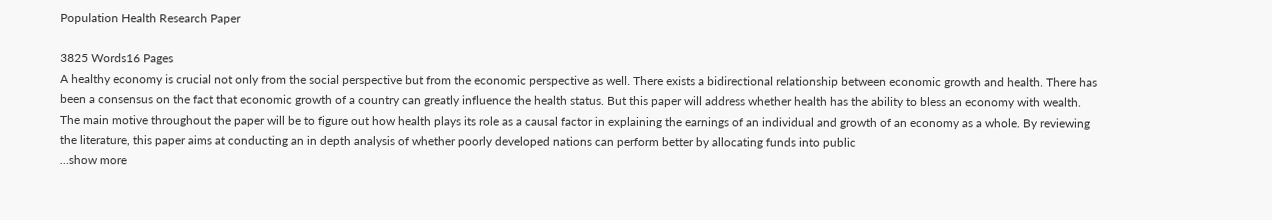Population Health Research Paper

3825 Words16 Pages
A healthy economy is crucial not only from the social perspective but from the economic perspective as well. There exists a bidirectional relationship between economic growth and health. There has been a consensus on the fact that economic growth of a country can greatly influence the health status. But this paper will address whether health has the ability to bless an economy with wealth. The main motive throughout the paper will be to figure out how health plays its role as a causal factor in explaining the earnings of an individual and growth of an economy as a whole. By reviewing the literature, this paper aims at conducting an in depth analysis of whether poorly developed nations can perform better by allocating funds into public
…show more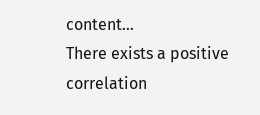content…
There exists a positive correlation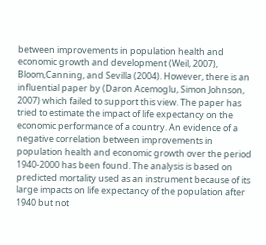between improvements in population health and economic growth and development (Weil, 2007), Bloom,Canning, and Sevilla (2004). However, there is an influential paper by (Daron Acemoglu, Simon Johnson, 2007) which failed to support this view. The paper has tried to estimate the impact of life expectancy on the economic performance of a country. An evidence of a negative correlation between improvements in population health and economic growth over the period 1940-2000 has been found. The analysis is based on predicted mortality used as an instrument because of its large impacts on life expectancy of the population after 1940 but not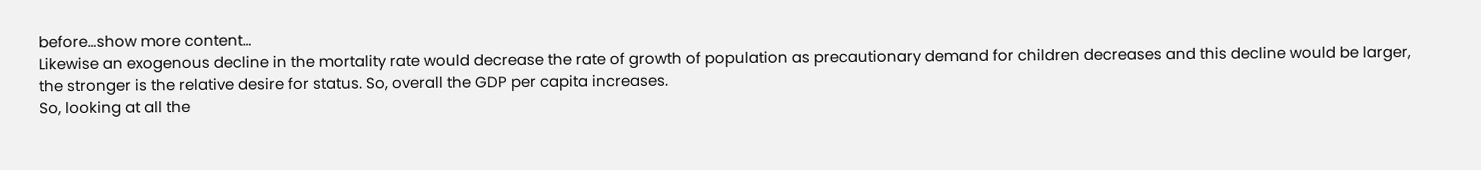before…show more content…
Likewise an exogenous decline in the mortality rate would decrease the rate of growth of population as precautionary demand for children decreases and this decline would be larger, the stronger is the relative desire for status. So, overall the GDP per capita increases.
So, looking at all the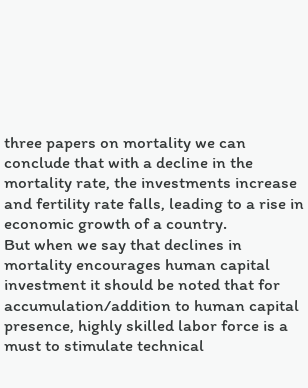three papers on mortality we can conclude that with a decline in the mortality rate, the investments increase and fertility rate falls, leading to a rise in economic growth of a country.
But when we say that declines in mortality encourages human capital investment it should be noted that for accumulation/addition to human capital presence, highly skilled labor force is a must to stimulate technical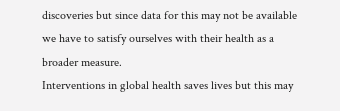discoveries but since data for this may not be available we have to satisfy ourselves with their health as a broader measure.
Interventions in global health saves lives but this may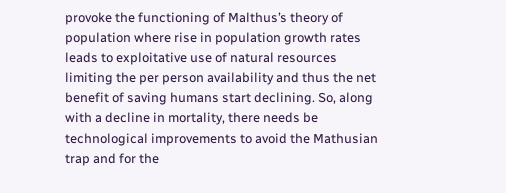provoke the functioning of Malthus’s theory of population where rise in population growth rates leads to exploitative use of natural resources limiting the per person availability and thus the net benefit of saving humans start declining. So, along with a decline in mortality, there needs be technological improvements to avoid the Mathusian trap and for the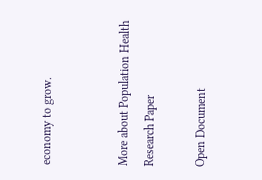economy to grow.


More about Population Health Research Paper

Open Document